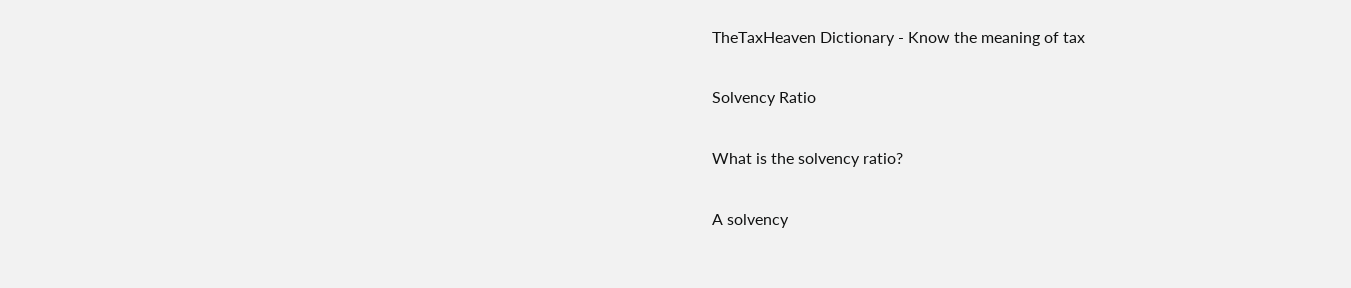TheTaxHeaven Dictionary - Know the meaning of tax

Solvency Ratio

What is the solvency ratio?

A solvency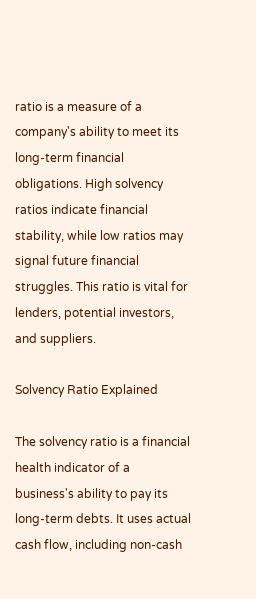ratio is a measure of a company's ability to meet its long-term financial obligations. High solvency ratios indicate financial stability, while low ratios may signal future financial struggles. This ratio is vital for lenders, potential investors, and suppliers.

Solvency Ratio Explained

The solvency ratio is a financial health indicator of a business's ability to pay its long-term debts. It uses actual cash flow, including non-cash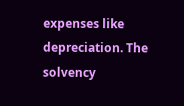expenses like depreciation. The solvency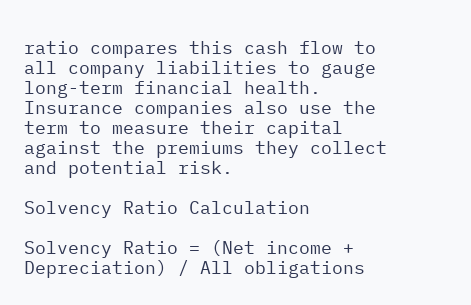ratio compares this cash flow to all company liabilities to gauge long-term financial health. Insurance companies also use the term to measure their capital against the premiums they collect and potential risk.

Solvency Ratio Calculation

Solvency Ratio = (Net income + Depreciation) / All obligations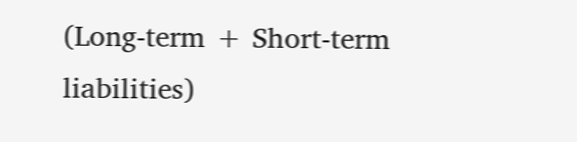(Long-term + Short-term liabilities)